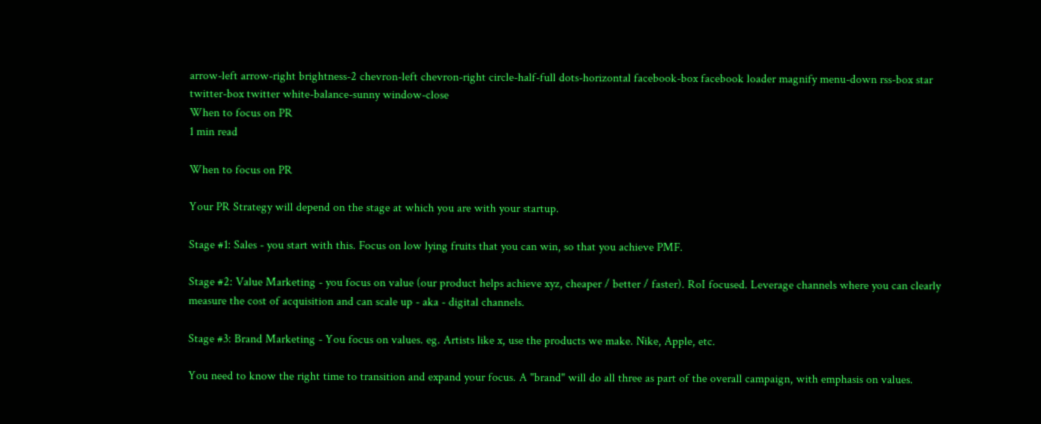arrow-left arrow-right brightness-2 chevron-left chevron-right circle-half-full dots-horizontal facebook-box facebook loader magnify menu-down rss-box star twitter-box twitter white-balance-sunny window-close
When to focus on PR
1 min read

When to focus on PR

Your PR Strategy will depend on the stage at which you are with your startup.

Stage #1: Sales - you start with this. Focus on low lying fruits that you can win, so that you achieve PMF.

Stage #2: Value Marketing - you focus on value (our product helps achieve xyz, cheaper / better / faster). RoI focused. Leverage channels where you can clearly measure the cost of acquisition and can scale up - aka - digital channels.

Stage #3: Brand Marketing - You focus on values. eg. Artists like x, use the products we make. Nike, Apple, etc.

You need to know the right time to transition and expand your focus. A "brand" will do all three as part of the overall campaign, with emphasis on values.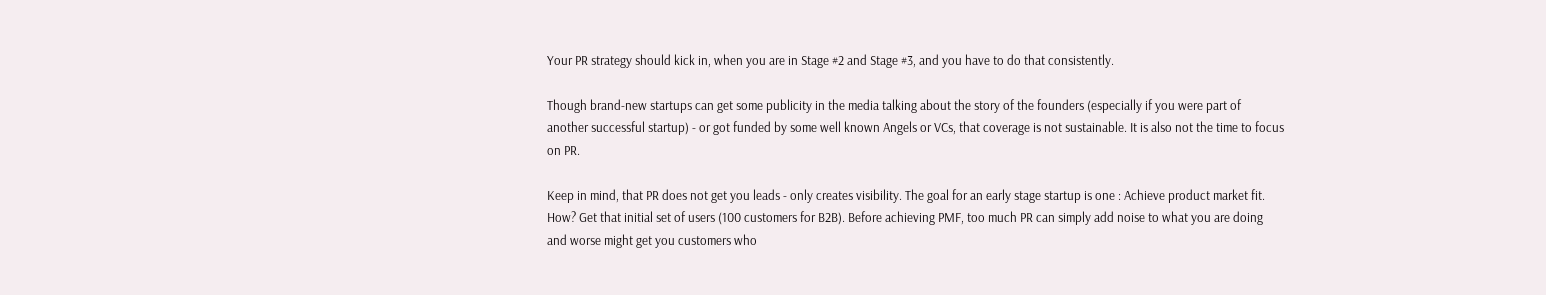Your PR strategy should kick in, when you are in Stage #2 and Stage #3, and you have to do that consistently.

Though brand-new startups can get some publicity in the media talking about the story of the founders (especially if you were part of another successful startup) - or got funded by some well known Angels or VCs, that coverage is not sustainable. It is also not the time to focus on PR.

Keep in mind, that PR does not get you leads - only creates visibility. The goal for an early stage startup is one : Achieve product market fit. How? Get that initial set of users (100 customers for B2B). Before achieving PMF, too much PR can simply add noise to what you are doing and worse might get you customers who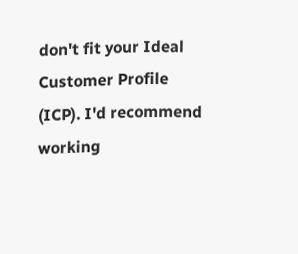don't fit your Ideal Customer Profile (ICP). I'd recommend working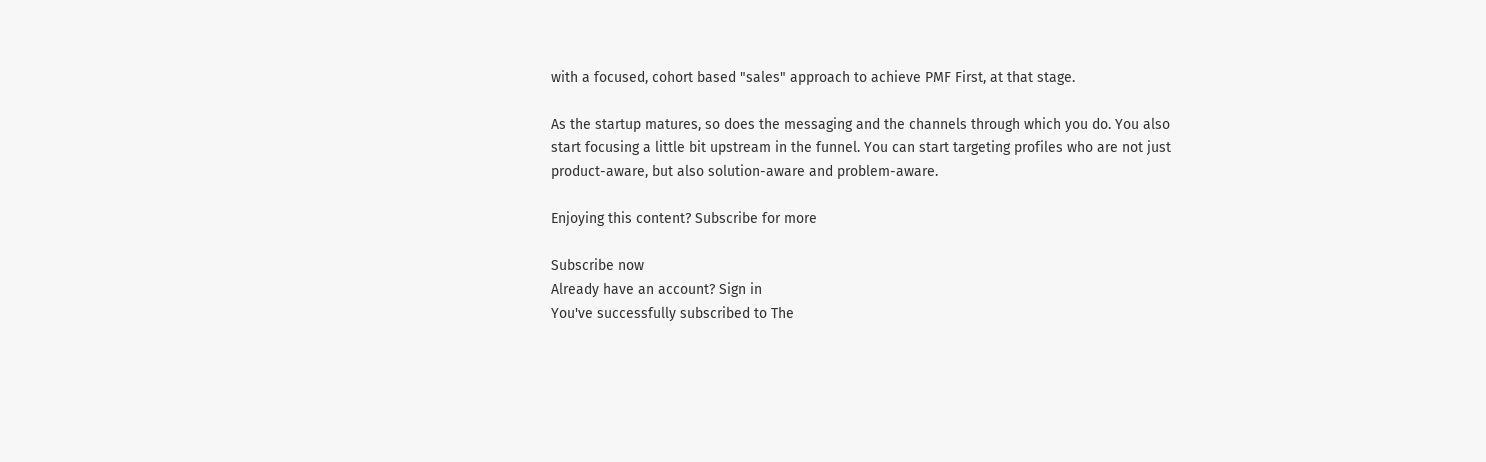with a focused, cohort based "sales" approach to achieve PMF First, at that stage.

As the startup matures, so does the messaging and the channels through which you do. You also start focusing a little bit upstream in the funnel. You can start targeting profiles who are not just product-aware, but also solution-aware and problem-aware.

Enjoying this content? Subscribe for more

Subscribe now
Already have an account? Sign in
You've successfully subscribed to The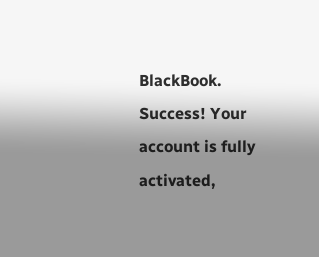BlackBook.
Success! Your account is fully activated,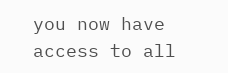you now have access to all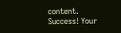content.
Success! Your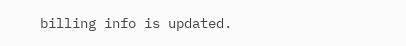billing info is updated.